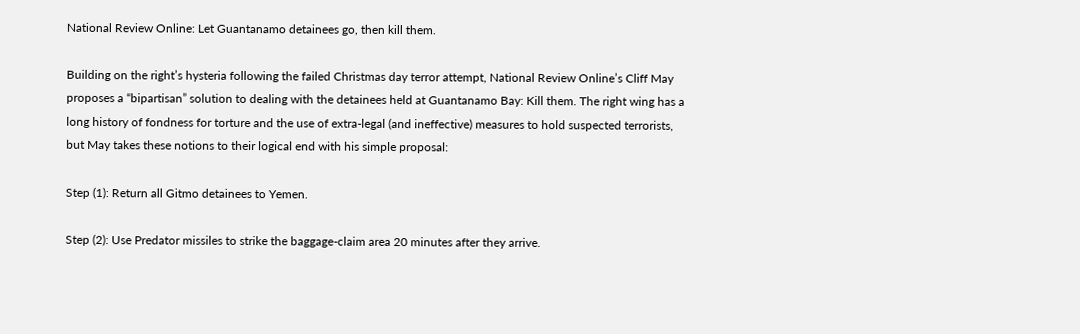National Review Online: Let Guantanamo detainees go, then kill them.

Building on the right’s hysteria following the failed Christmas day terror attempt, National Review Online’s Cliff May proposes a “bipartisan” solution to dealing with the detainees held at Guantanamo Bay: Kill them. The right wing has a long history of fondness for torture and the use of extra-legal (and ineffective) measures to hold suspected terrorists, but May takes these notions to their logical end with his simple proposal:

Step (1): Return all Gitmo detainees to Yemen.

Step (2): Use Predator missiles to strike the baggage-claim area 20 minutes after they arrive.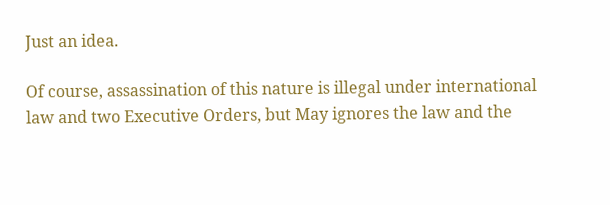Just an idea.

Of course, assassination of this nature is illegal under international law and two Executive Orders, but May ignores the law and the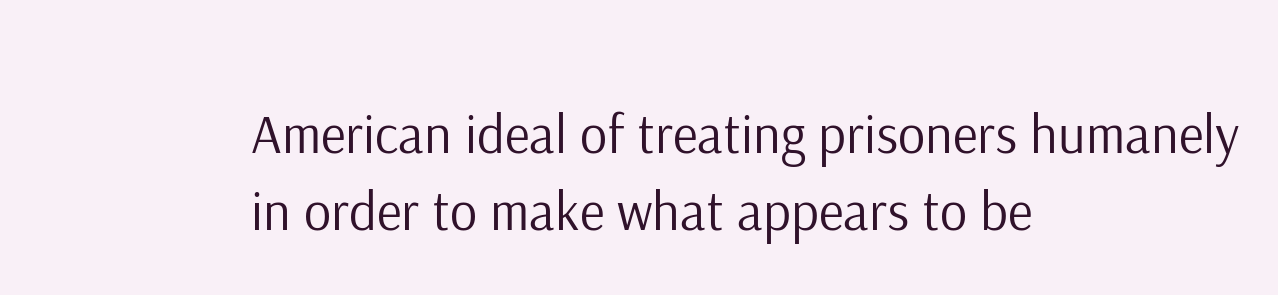American ideal of treating prisoners humanely in order to make what appears to be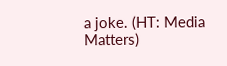a joke. (HT: Media Matters)